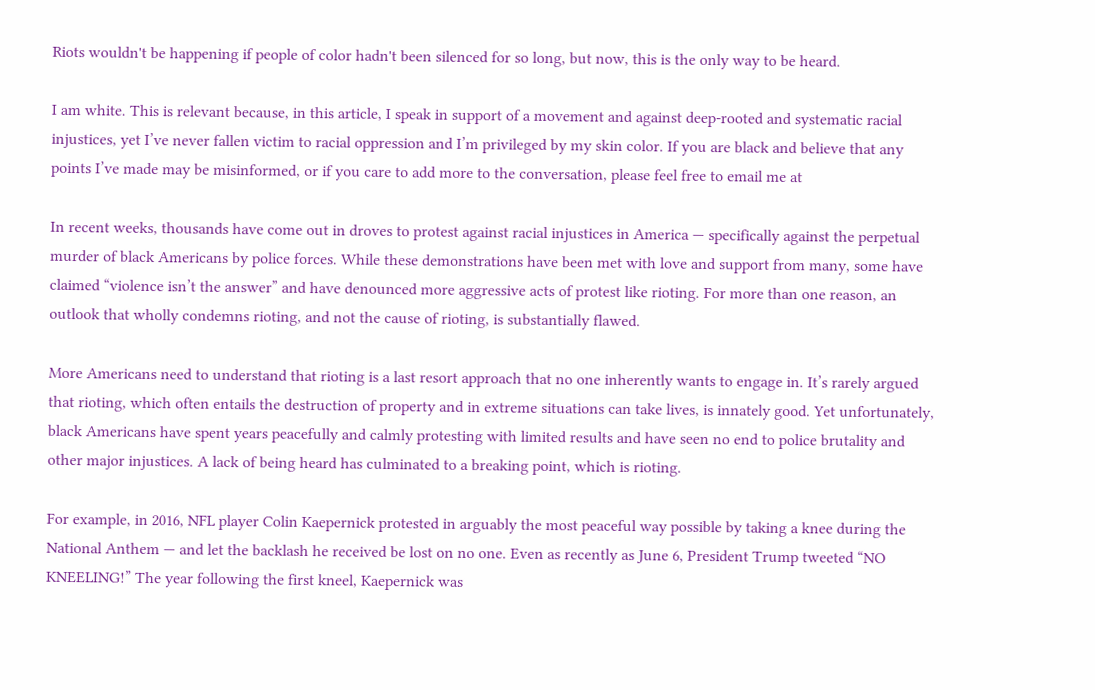Riots wouldn't be happening if people of color hadn't been silenced for so long, but now, this is the only way to be heard.

I am white. This is relevant because, in this article, I speak in support of a movement and against deep-rooted and systematic racial injustices, yet I’ve never fallen victim to racial oppression and I’m privileged by my skin color. If you are black and believe that any points I’ve made may be misinformed, or if you care to add more to the conversation, please feel free to email me at

In recent weeks, thousands have come out in droves to protest against racial injustices in America — specifically against the perpetual murder of black Americans by police forces. While these demonstrations have been met with love and support from many, some have claimed “violence isn’t the answer” and have denounced more aggressive acts of protest like rioting. For more than one reason, an outlook that wholly condemns rioting, and not the cause of rioting, is substantially flawed.

More Americans need to understand that rioting is a last resort approach that no one inherently wants to engage in. It’s rarely argued that rioting, which often entails the destruction of property and in extreme situations can take lives, is innately good. Yet unfortunately, black Americans have spent years peacefully and calmly protesting with limited results and have seen no end to police brutality and other major injustices. A lack of being heard has culminated to a breaking point, which is rioting.

For example, in 2016, NFL player Colin Kaepernick protested in arguably the most peaceful way possible by taking a knee during the National Anthem — and let the backlash he received be lost on no one. Even as recently as June 6, President Trump tweeted “NO KNEELING!” The year following the first kneel, Kaepernick was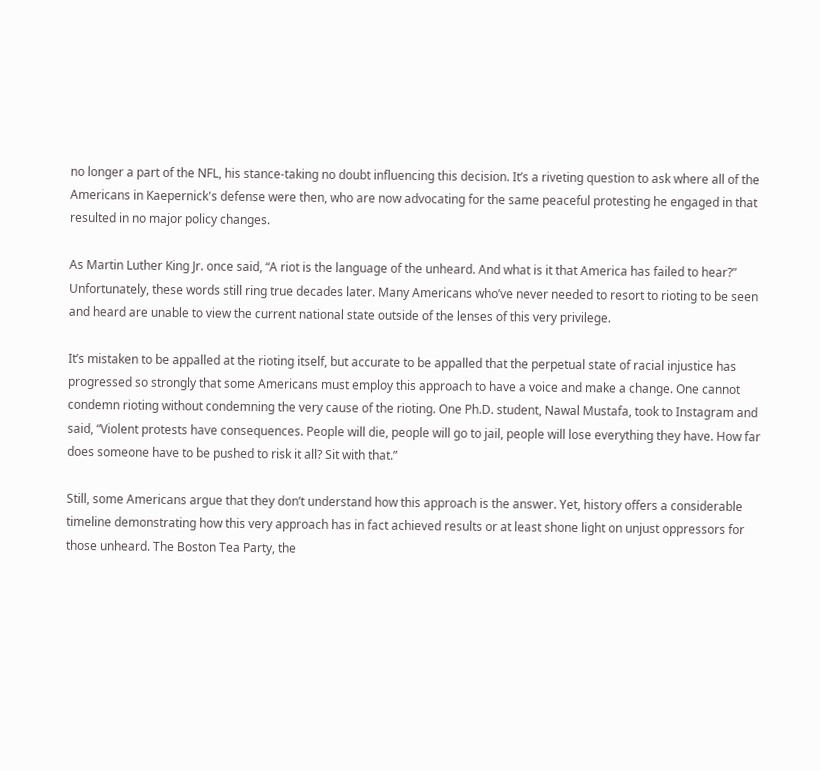no longer a part of the NFL, his stance-taking no doubt influencing this decision. It’s a riveting question to ask where all of the Americans in Kaepernick's defense were then, who are now advocating for the same peaceful protesting he engaged in that resulted in no major policy changes.

As Martin Luther King Jr. once said, “A riot is the language of the unheard. And what is it that America has failed to hear?” Unfortunately, these words still ring true decades later. Many Americans who’ve never needed to resort to rioting to be seen and heard are unable to view the current national state outside of the lenses of this very privilege.

It’s mistaken to be appalled at the rioting itself, but accurate to be appalled that the perpetual state of racial injustice has progressed so strongly that some Americans must employ this approach to have a voice and make a change. One cannot condemn rioting without condemning the very cause of the rioting. One Ph.D. student, Nawal Mustafa, took to Instagram and said, “Violent protests have consequences. People will die, people will go to jail, people will lose everything they have. How far does someone have to be pushed to risk it all? Sit with that.”

Still, some Americans argue that they don’t understand how this approach is the answer. Yet, history offers a considerable timeline demonstrating how this very approach has in fact achieved results or at least shone light on unjust oppressors for those unheard. The Boston Tea Party, the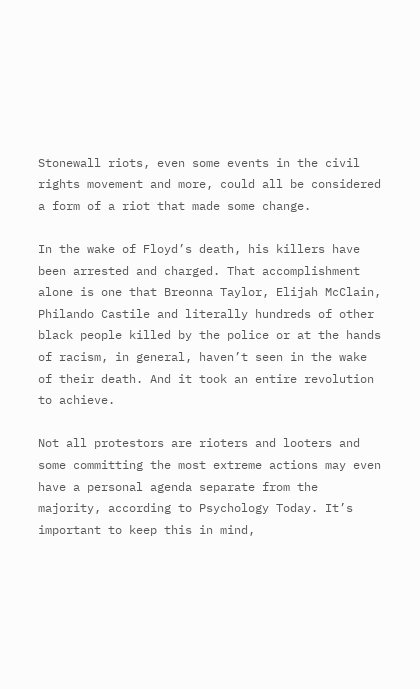Stonewall riots, even some events in the civil rights movement and more, could all be considered a form of a riot that made some change.

In the wake of Floyd’s death, his killers have been arrested and charged. That accomplishment alone is one that Breonna Taylor, Elijah McClain, Philando Castile and literally hundreds of other black people killed by the police or at the hands of racism, in general, haven’t seen in the wake of their death. And it took an entire revolution to achieve.

Not all protestors are rioters and looters and some committing the most extreme actions may even have a personal agenda separate from the majority, according to Psychology Today. It’s important to keep this in mind,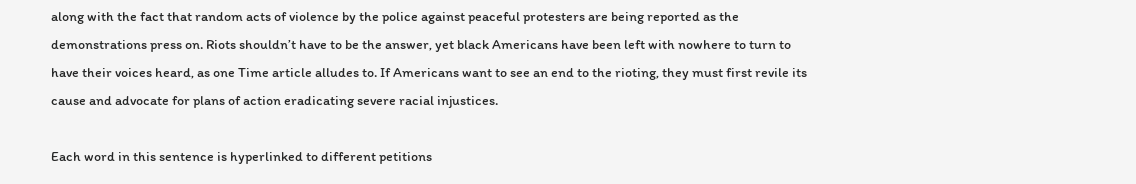along with the fact that random acts of violence by the police against peaceful protesters are being reported as the demonstrations press on. Riots shouldn’t have to be the answer, yet black Americans have been left with nowhere to turn to have their voices heard, as one Time article alludes to. If Americans want to see an end to the rioting, they must first revile its cause and advocate for plans of action eradicating severe racial injustices.

Each word in this sentence is hyperlinked to different petitions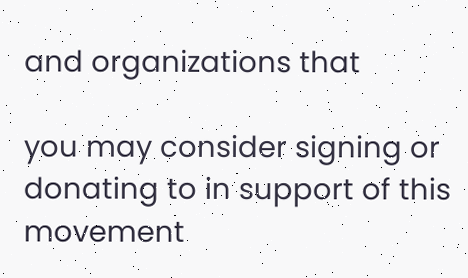and organizations that

you may consider signing or donating to in support of this movement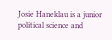Josie Haneklau is a junior political science and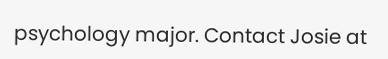psychology major. Contact Josie at